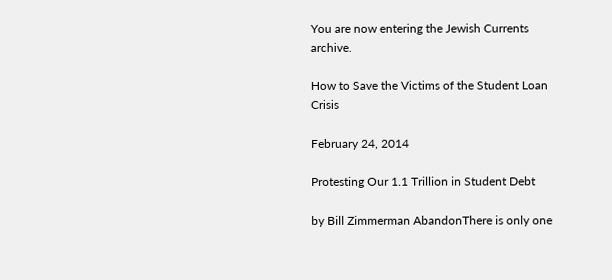You are now entering the Jewish Currents archive.

How to Save the Victims of the Student Loan Crisis

February 24, 2014

Protesting Our 1.1 Trillion in Student Debt

by Bill Zimmerman AbandonThere is only one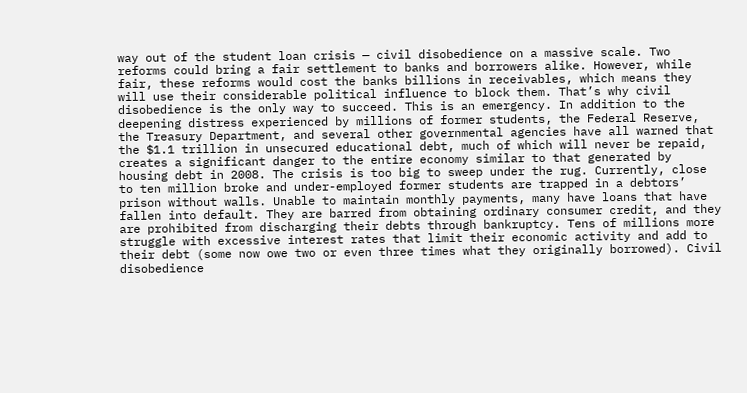way out of the student loan crisis — civil disobedience on a massive scale. Two reforms could bring a fair settlement to banks and borrowers alike. However, while fair, these reforms would cost the banks billions in receivables, which means they will use their considerable political influence to block them. That’s why civil disobedience is the only way to succeed. This is an emergency. In addition to the deepening distress experienced by millions of former students, the Federal Reserve, the Treasury Department, and several other governmental agencies have all warned that the $1.1 trillion in unsecured educational debt, much of which will never be repaid, creates a significant danger to the entire economy similar to that generated by housing debt in 2008. The crisis is too big to sweep under the rug. Currently, close to ten million broke and under-employed former students are trapped in a debtors’ prison without walls. Unable to maintain monthly payments, many have loans that have fallen into default. They are barred from obtaining ordinary consumer credit, and they are prohibited from discharging their debts through bankruptcy. Tens of millions more struggle with excessive interest rates that limit their economic activity and add to their debt (some now owe two or even three times what they originally borrowed). Civil disobedience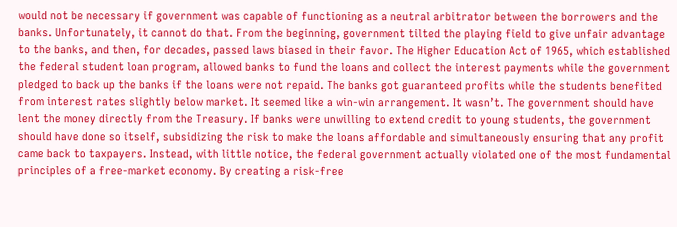would not be necessary if government was capable of functioning as a neutral arbitrator between the borrowers and the banks. Unfortunately, it cannot do that. From the beginning, government tilted the playing field to give unfair advantage to the banks, and then, for decades, passed laws biased in their favor. The Higher Education Act of 1965, which established the federal student loan program, allowed banks to fund the loans and collect the interest payments while the government pledged to back up the banks if the loans were not repaid. The banks got guaranteed profits while the students benefited from interest rates slightly below market. It seemed like a win-win arrangement. It wasn’t. The government should have lent the money directly from the Treasury. If banks were unwilling to extend credit to young students, the government should have done so itself, subsidizing the risk to make the loans affordable and simultaneously ensuring that any profit came back to taxpayers. Instead, with little notice, the federal government actually violated one of the most fundamental principles of a free-market economy. By creating a risk-free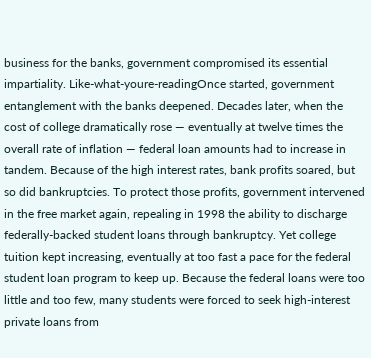business for the banks, government compromised its essential impartiality. Like-what-youre-readingOnce started, government entanglement with the banks deepened. Decades later, when the cost of college dramatically rose — eventually at twelve times the overall rate of inflation — federal loan amounts had to increase in tandem. Because of the high interest rates, bank profits soared, but so did bankruptcies. To protect those profits, government intervened in the free market again, repealing in 1998 the ability to discharge federally-backed student loans through bankruptcy. Yet college tuition kept increasing, eventually at too fast a pace for the federal student loan program to keep up. Because the federal loans were too little and too few, many students were forced to seek high-interest private loans from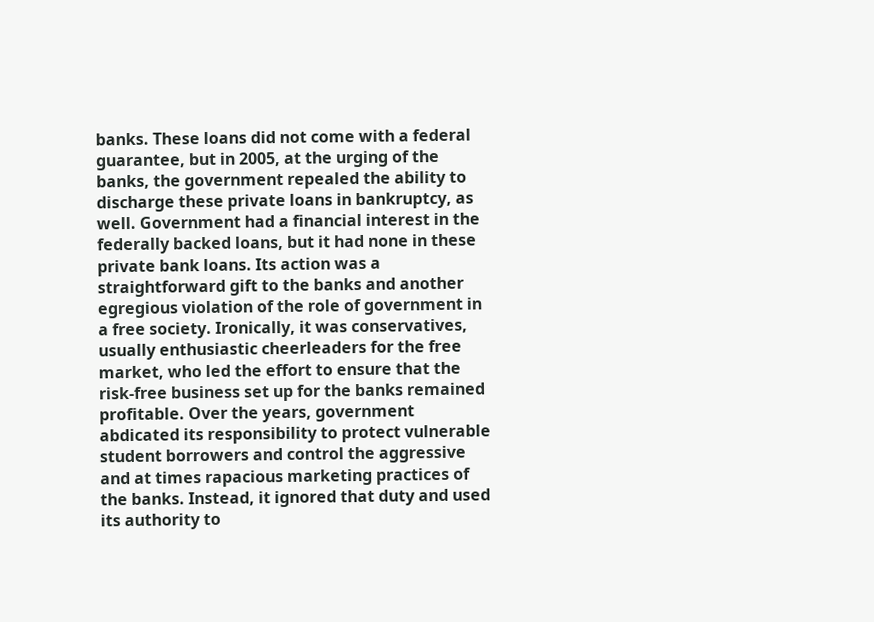banks. These loans did not come with a federal guarantee, but in 2005, at the urging of the banks, the government repealed the ability to discharge these private loans in bankruptcy, as well. Government had a financial interest in the federally backed loans, but it had none in these private bank loans. Its action was a straightforward gift to the banks and another egregious violation of the role of government in a free society. Ironically, it was conservatives, usually enthusiastic cheerleaders for the free market, who led the effort to ensure that the risk-free business set up for the banks remained profitable. Over the years, government abdicated its responsibility to protect vulnerable student borrowers and control the aggressive and at times rapacious marketing practices of the banks. Instead, it ignored that duty and used its authority to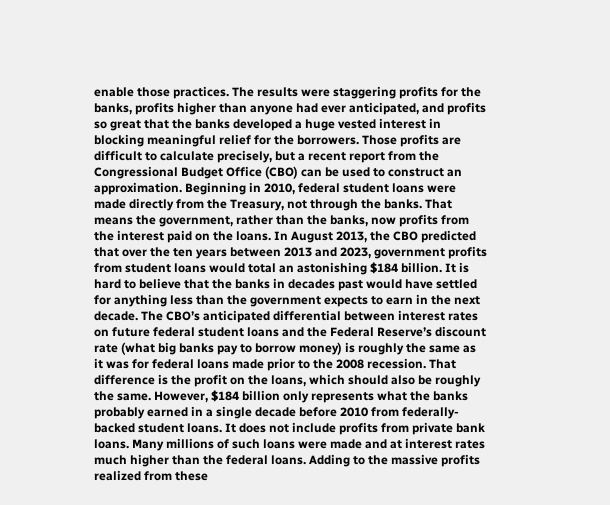enable those practices. The results were staggering profits for the banks, profits higher than anyone had ever anticipated, and profits so great that the banks developed a huge vested interest in blocking meaningful relief for the borrowers. Those profits are difficult to calculate precisely, but a recent report from the Congressional Budget Office (CBO) can be used to construct an approximation. Beginning in 2010, federal student loans were made directly from the Treasury, not through the banks. That means the government, rather than the banks, now profits from the interest paid on the loans. In August 2013, the CBO predicted that over the ten years between 2013 and 2023, government profits from student loans would total an astonishing $184 billion. It is hard to believe that the banks in decades past would have settled for anything less than the government expects to earn in the next decade. The CBO’s anticipated differential between interest rates on future federal student loans and the Federal Reserve’s discount rate (what big banks pay to borrow money) is roughly the same as it was for federal loans made prior to the 2008 recession. That difference is the profit on the loans, which should also be roughly the same. However, $184 billion only represents what the banks probably earned in a single decade before 2010 from federally-backed student loans. It does not include profits from private bank loans. Many millions of such loans were made and at interest rates much higher than the federal loans. Adding to the massive profits realized from these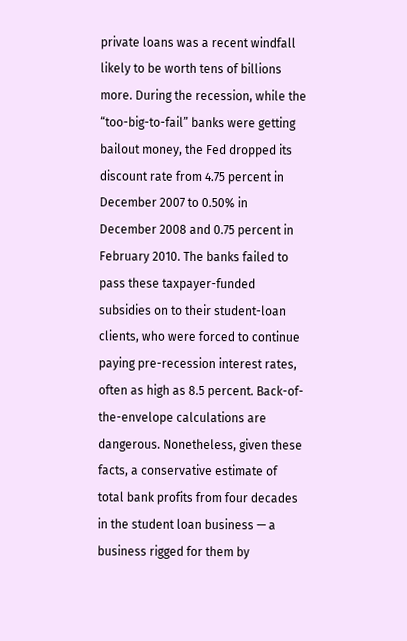private loans was a recent windfall likely to be worth tens of billions more. During the recession, while the “too-big-to-fail” banks were getting bailout money, the Fed dropped its discount rate from 4.75 percent in December 2007 to 0.50% in December 2008 and 0.75 percent in February 2010. The banks failed to pass these taxpayer-funded subsidies on to their student-loan clients, who were forced to continue paying pre-recession interest rates, often as high as 8.5 percent. Back-of-the-envelope calculations are dangerous. Nonetheless, given these facts, a conservative estimate of total bank profits from four decades in the student loan business — a business rigged for them by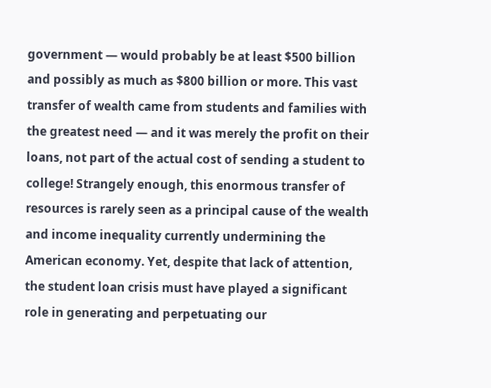government — would probably be at least $500 billion and possibly as much as $800 billion or more. This vast transfer of wealth came from students and families with the greatest need — and it was merely the profit on their loans, not part of the actual cost of sending a student to college! Strangely enough, this enormous transfer of resources is rarely seen as a principal cause of the wealth and income inequality currently undermining the American economy. Yet, despite that lack of attention, the student loan crisis must have played a significant role in generating and perpetuating our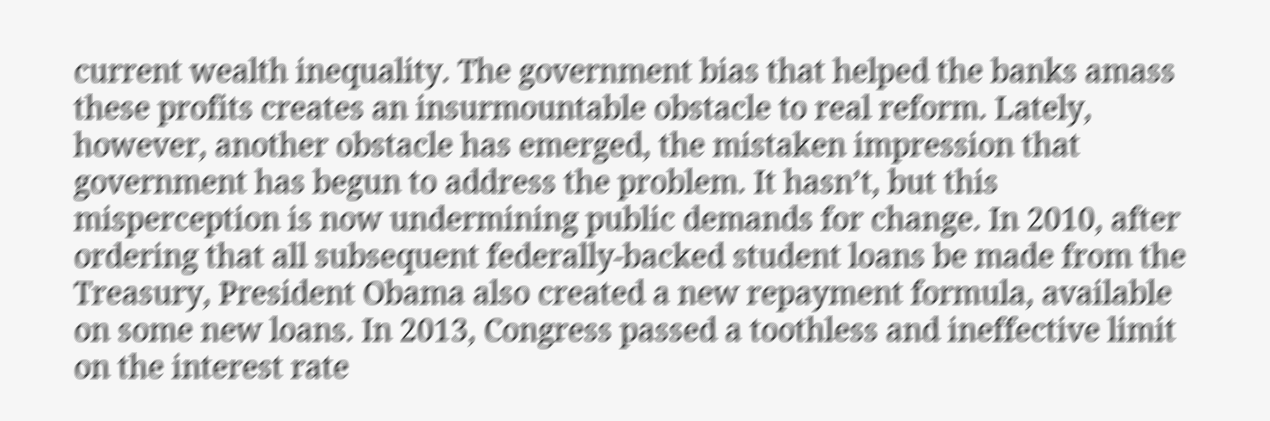current wealth inequality. The government bias that helped the banks amass these profits creates an insurmountable obstacle to real reform. Lately, however, another obstacle has emerged, the mistaken impression that government has begun to address the problem. It hasn’t, but this misperception is now undermining public demands for change. In 2010, after ordering that all subsequent federally-backed student loans be made from the Treasury, President Obama also created a new repayment formula, available on some new loans. In 2013, Congress passed a toothless and ineffective limit on the interest rate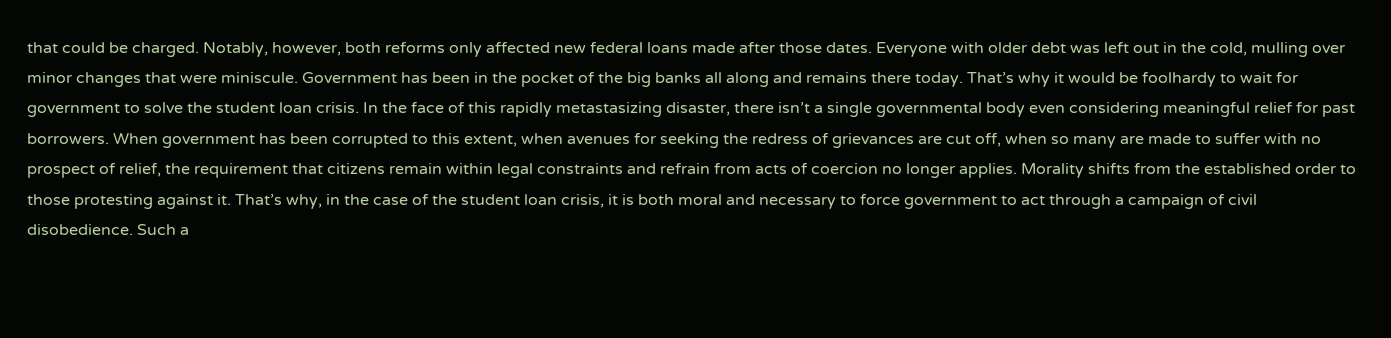that could be charged. Notably, however, both reforms only affected new federal loans made after those dates. Everyone with older debt was left out in the cold, mulling over minor changes that were miniscule. Government has been in the pocket of the big banks all along and remains there today. That’s why it would be foolhardy to wait for government to solve the student loan crisis. In the face of this rapidly metastasizing disaster, there isn’t a single governmental body even considering meaningful relief for past borrowers. When government has been corrupted to this extent, when avenues for seeking the redress of grievances are cut off, when so many are made to suffer with no prospect of relief, the requirement that citizens remain within legal constraints and refrain from acts of coercion no longer applies. Morality shifts from the established order to those protesting against it. That’s why, in the case of the student loan crisis, it is both moral and necessary to force government to act through a campaign of civil disobedience. Such a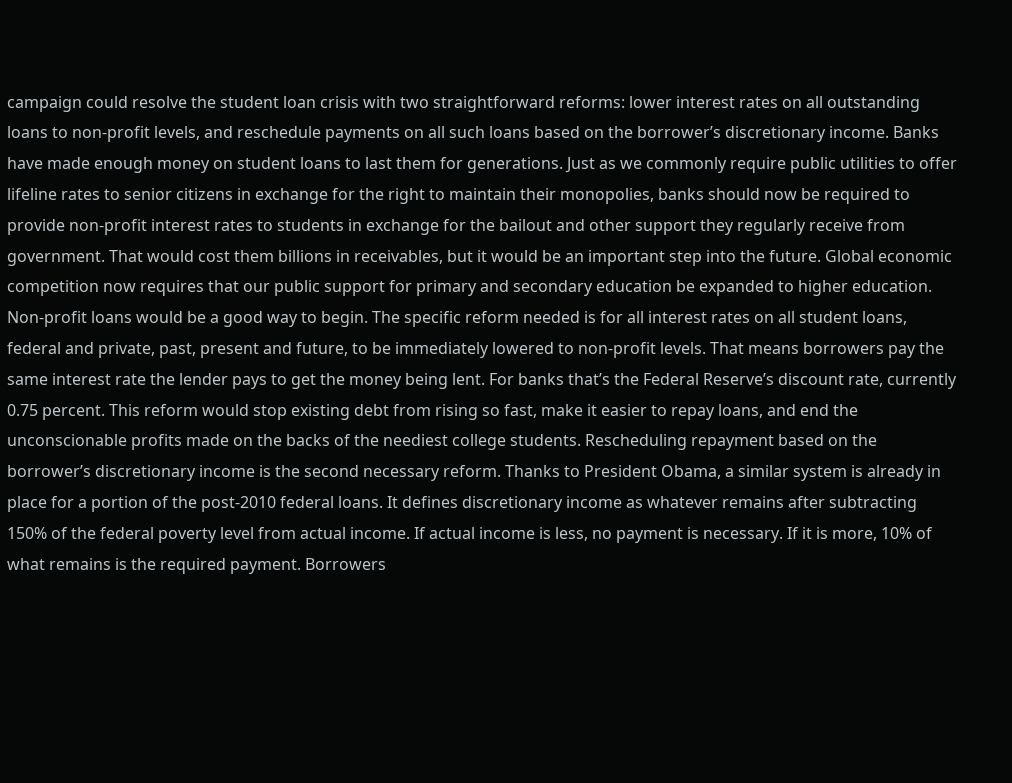campaign could resolve the student loan crisis with two straightforward reforms: lower interest rates on all outstanding loans to non-profit levels, and reschedule payments on all such loans based on the borrower’s discretionary income. Banks have made enough money on student loans to last them for generations. Just as we commonly require public utilities to offer lifeline rates to senior citizens in exchange for the right to maintain their monopolies, banks should now be required to provide non-profit interest rates to students in exchange for the bailout and other support they regularly receive from government. That would cost them billions in receivables, but it would be an important step into the future. Global economic competition now requires that our public support for primary and secondary education be expanded to higher education. Non-profit loans would be a good way to begin. The specific reform needed is for all interest rates on all student loans, federal and private, past, present and future, to be immediately lowered to non-profit levels. That means borrowers pay the same interest rate the lender pays to get the money being lent. For banks that’s the Federal Reserve’s discount rate, currently 0.75 percent. This reform would stop existing debt from rising so fast, make it easier to repay loans, and end the unconscionable profits made on the backs of the neediest college students. Rescheduling repayment based on the borrower’s discretionary income is the second necessary reform. Thanks to President Obama, a similar system is already in place for a portion of the post-2010 federal loans. It defines discretionary income as whatever remains after subtracting 150% of the federal poverty level from actual income. If actual income is less, no payment is necessary. If it is more, 10% of what remains is the required payment. Borrowers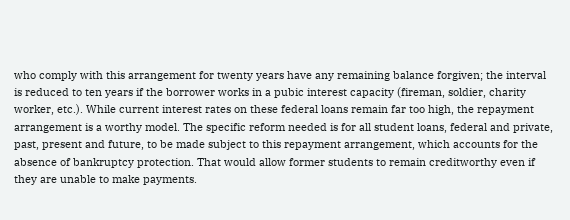who comply with this arrangement for twenty years have any remaining balance forgiven; the interval is reduced to ten years if the borrower works in a pubic interest capacity (fireman, soldier, charity worker, etc.). While current interest rates on these federal loans remain far too high, the repayment arrangement is a worthy model. The specific reform needed is for all student loans, federal and private, past, present and future, to be made subject to this repayment arrangement, which accounts for the absence of bankruptcy protection. That would allow former students to remain creditworthy even if they are unable to make payments.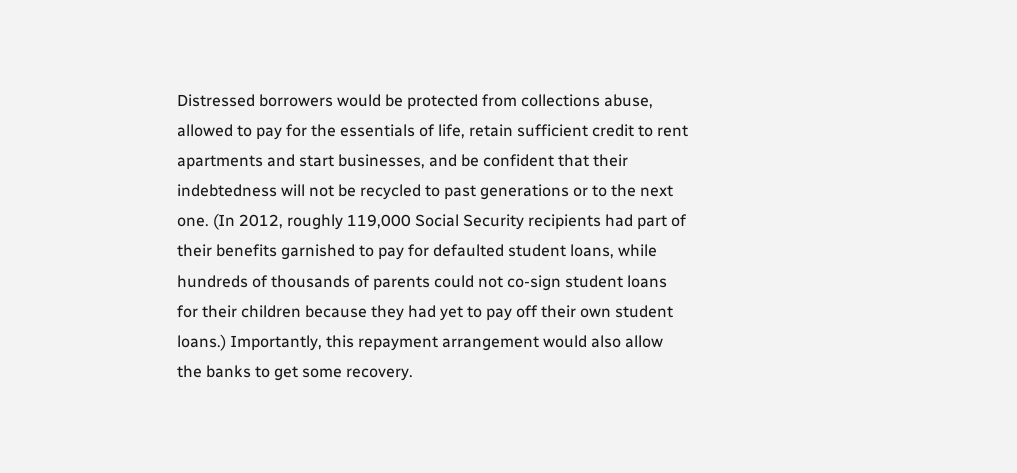Distressed borrowers would be protected from collections abuse, allowed to pay for the essentials of life, retain sufficient credit to rent apartments and start businesses, and be confident that their indebtedness will not be recycled to past generations or to the next one. (In 2012, roughly 119,000 Social Security recipients had part of their benefits garnished to pay for defaulted student loans, while hundreds of thousands of parents could not co-sign student loans for their children because they had yet to pay off their own student loans.) Importantly, this repayment arrangement would also allow the banks to get some recovery.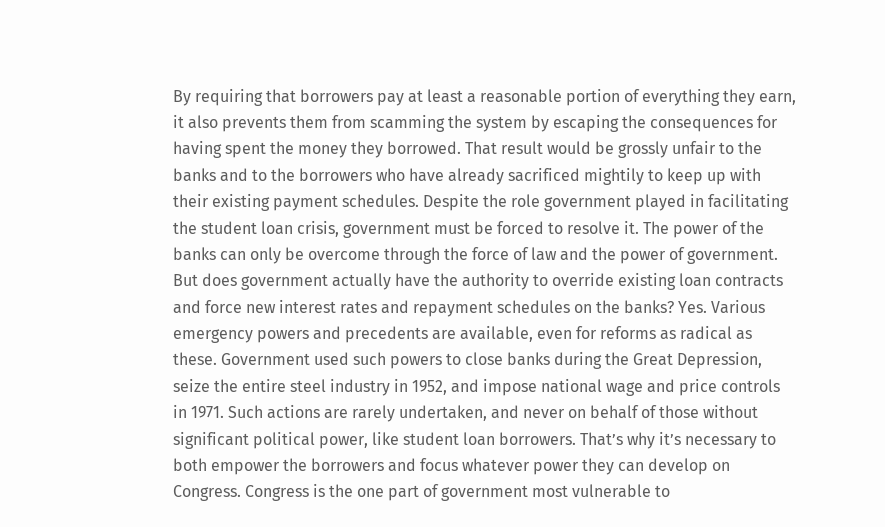By requiring that borrowers pay at least a reasonable portion of everything they earn, it also prevents them from scamming the system by escaping the consequences for having spent the money they borrowed. That result would be grossly unfair to the banks and to the borrowers who have already sacrificed mightily to keep up with their existing payment schedules. Despite the role government played in facilitating the student loan crisis, government must be forced to resolve it. The power of the banks can only be overcome through the force of law and the power of government. But does government actually have the authority to override existing loan contracts and force new interest rates and repayment schedules on the banks? Yes. Various emergency powers and precedents are available, even for reforms as radical as these. Government used such powers to close banks during the Great Depression, seize the entire steel industry in 1952, and impose national wage and price controls in 1971. Such actions are rarely undertaken, and never on behalf of those without significant political power, like student loan borrowers. That’s why it’s necessary to both empower the borrowers and focus whatever power they can develop on Congress. Congress is the one part of government most vulnerable to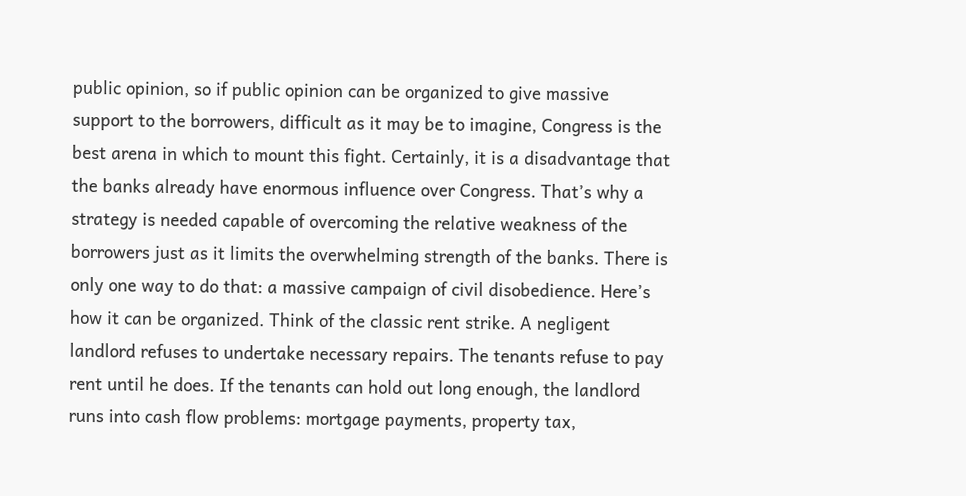public opinion, so if public opinion can be organized to give massive support to the borrowers, difficult as it may be to imagine, Congress is the best arena in which to mount this fight. Certainly, it is a disadvantage that the banks already have enormous influence over Congress. That’s why a strategy is needed capable of overcoming the relative weakness of the borrowers just as it limits the overwhelming strength of the banks. There is only one way to do that: a massive campaign of civil disobedience. Here’s how it can be organized. Think of the classic rent strike. A negligent landlord refuses to undertake necessary repairs. The tenants refuse to pay rent until he does. If the tenants can hold out long enough, the landlord runs into cash flow problems: mortgage payments, property tax,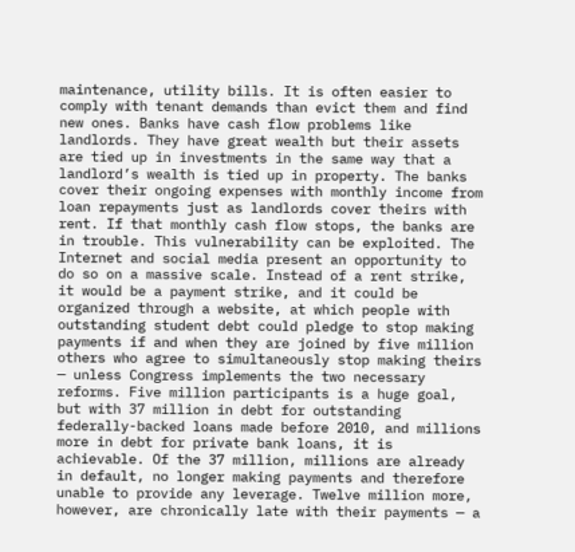maintenance, utility bills. It is often easier to comply with tenant demands than evict them and find new ones. Banks have cash flow problems like landlords. They have great wealth but their assets are tied up in investments in the same way that a landlord’s wealth is tied up in property. The banks cover their ongoing expenses with monthly income from loan repayments just as landlords cover theirs with rent. If that monthly cash flow stops, the banks are in trouble. This vulnerability can be exploited. The Internet and social media present an opportunity to do so on a massive scale. Instead of a rent strike, it would be a payment strike, and it could be organized through a website, at which people with outstanding student debt could pledge to stop making payments if and when they are joined by five million others who agree to simultaneously stop making theirs — unless Congress implements the two necessary reforms. Five million participants is a huge goal, but with 37 million in debt for outstanding federally-backed loans made before 2010, and millions more in debt for private bank loans, it is achievable. Of the 37 million, millions are already in default, no longer making payments and therefore unable to provide any leverage. Twelve million more, however, are chronically late with their payments — a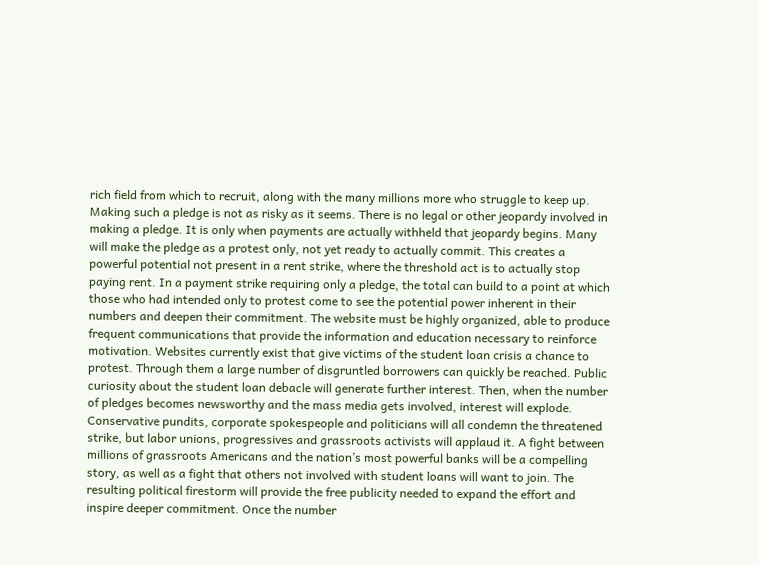rich field from which to recruit, along with the many millions more who struggle to keep up. Making such a pledge is not as risky as it seems. There is no legal or other jeopardy involved in making a pledge. It is only when payments are actually withheld that jeopardy begins. Many will make the pledge as a protest only, not yet ready to actually commit. This creates a powerful potential not present in a rent strike, where the threshold act is to actually stop paying rent. In a payment strike requiring only a pledge, the total can build to a point at which those who had intended only to protest come to see the potential power inherent in their numbers and deepen their commitment. The website must be highly organized, able to produce frequent communications that provide the information and education necessary to reinforce motivation. Websites currently exist that give victims of the student loan crisis a chance to protest. Through them a large number of disgruntled borrowers can quickly be reached. Public curiosity about the student loan debacle will generate further interest. Then, when the number of pledges becomes newsworthy and the mass media gets involved, interest will explode. Conservative pundits, corporate spokespeople and politicians will all condemn the threatened strike, but labor unions, progressives and grassroots activists will applaud it. A fight between millions of grassroots Americans and the nation’s most powerful banks will be a compelling story, as well as a fight that others not involved with student loans will want to join. The resulting political firestorm will provide the free publicity needed to expand the effort and inspire deeper commitment. Once the number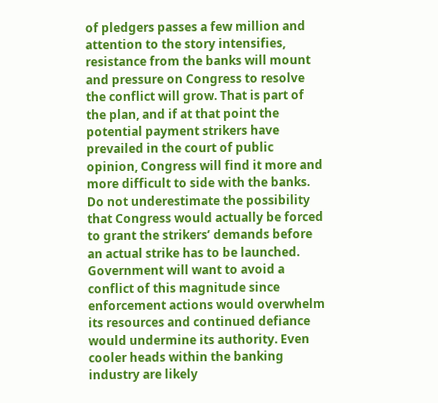of pledgers passes a few million and attention to the story intensifies, resistance from the banks will mount and pressure on Congress to resolve the conflict will grow. That is part of the plan, and if at that point the potential payment strikers have prevailed in the court of public opinion, Congress will find it more and more difficult to side with the banks. Do not underestimate the possibility that Congress would actually be forced to grant the strikers’ demands before an actual strike has to be launched. Government will want to avoid a conflict of this magnitude since enforcement actions would overwhelm its resources and continued defiance would undermine its authority. Even cooler heads within the banking industry are likely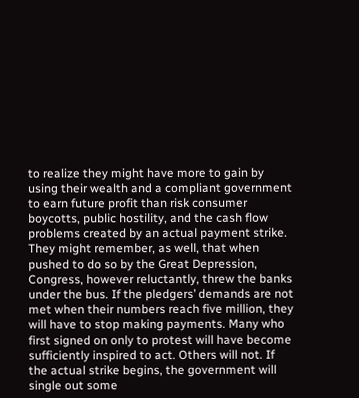to realize they might have more to gain by using their wealth and a compliant government to earn future profit than risk consumer boycotts, public hostility, and the cash flow problems created by an actual payment strike. They might remember, as well, that when pushed to do so by the Great Depression, Congress, however reluctantly, threw the banks under the bus. If the pledgers’ demands are not met when their numbers reach five million, they will have to stop making payments. Many who first signed on only to protest will have become sufficiently inspired to act. Others will not. If the actual strike begins, the government will single out some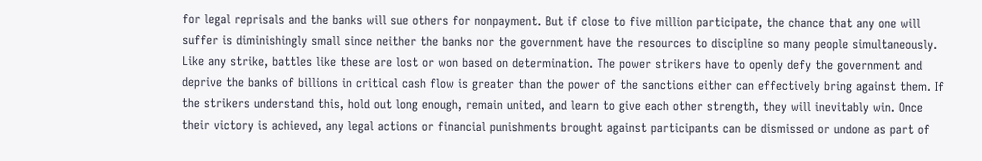for legal reprisals and the banks will sue others for nonpayment. But if close to five million participate, the chance that any one will suffer is diminishingly small since neither the banks nor the government have the resources to discipline so many people simultaneously. Like any strike, battles like these are lost or won based on determination. The power strikers have to openly defy the government and deprive the banks of billions in critical cash flow is greater than the power of the sanctions either can effectively bring against them. If the strikers understand this, hold out long enough, remain united, and learn to give each other strength, they will inevitably win. Once their victory is achieved, any legal actions or financial punishments brought against participants can be dismissed or undone as part of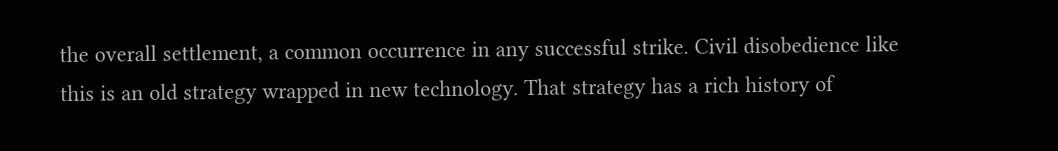the overall settlement, a common occurrence in any successful strike. Civil disobedience like this is an old strategy wrapped in new technology. That strategy has a rich history of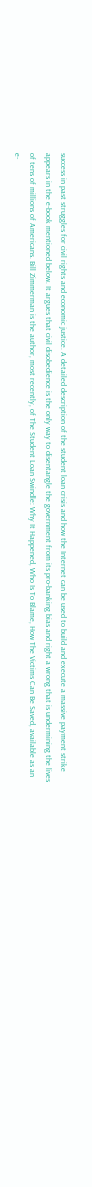success in past struggles for civil rights and economic justice. A detailed description of the student loan crisis and how the Internet can be used to build and execute a massive payment strike appears in the e-book mentioned below. It argues that civil disobedience is the only way to disentangle the government from its pro-banking bias and right a wrong that is undermining the lives of tens of millions of Americans. Bill Zimmerman is the author, most recently, of The Student Loan Swindle: Why It Happened, Who Is To Blame, How The Victims Can Be Saved, available as an e-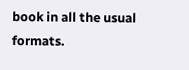book in all the usual formats.